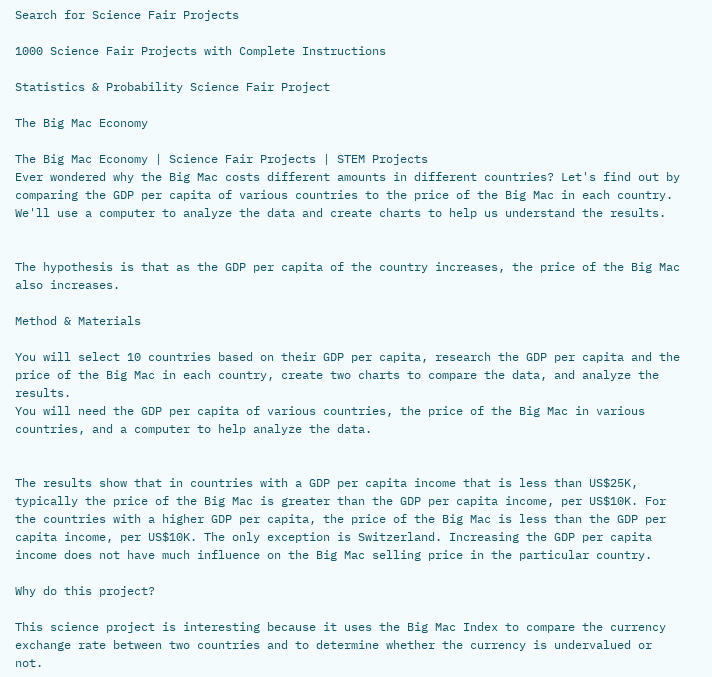Search for Science Fair Projects

1000 Science Fair Projects with Complete Instructions

Statistics & Probability Science Fair Project

The Big Mac Economy

The Big Mac Economy | Science Fair Projects | STEM Projects
Ever wondered why the Big Mac costs different amounts in different countries? Let's find out by comparing the GDP per capita of various countries to the price of the Big Mac in each country. We'll use a computer to analyze the data and create charts to help us understand the results.


The hypothesis is that as the GDP per capita of the country increases, the price of the Big Mac also increases.

Method & Materials

You will select 10 countries based on their GDP per capita, research the GDP per capita and the price of the Big Mac in each country, create two charts to compare the data, and analyze the results.
You will need the GDP per capita of various countries, the price of the Big Mac in various countries, and a computer to help analyze the data.


The results show that in countries with a GDP per capita income that is less than US$25K, typically the price of the Big Mac is greater than the GDP per capita income, per US$10K. For the countries with a higher GDP per capita, the price of the Big Mac is less than the GDP per capita income, per US$10K. The only exception is Switzerland. Increasing the GDP per capita income does not have much influence on the Big Mac selling price in the particular country.

Why do this project?

This science project is interesting because it uses the Big Mac Index to compare the currency exchange rate between two countries and to determine whether the currency is undervalued or not.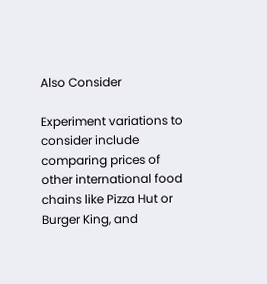Also Consider

Experiment variations to consider include comparing prices of other international food chains like Pizza Hut or Burger King, and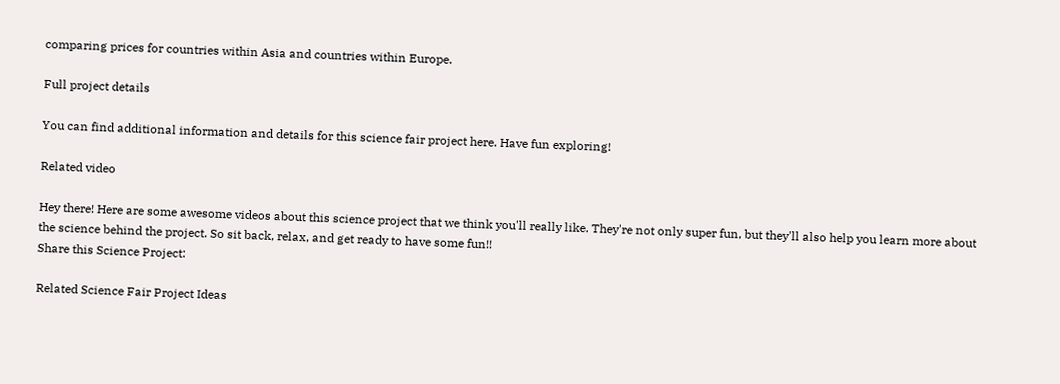comparing prices for countries within Asia and countries within Europe.

Full project details

You can find additional information and details for this science fair project here. Have fun exploring!

Related video

Hey there! Here are some awesome videos about this science project that we think you'll really like. They're not only super fun, but they'll also help you learn more about the science behind the project. So sit back, relax, and get ready to have some fun!!
Share this Science Project:

Related Science Fair Project Ideas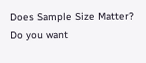Does Sample Size Matter?
Do you want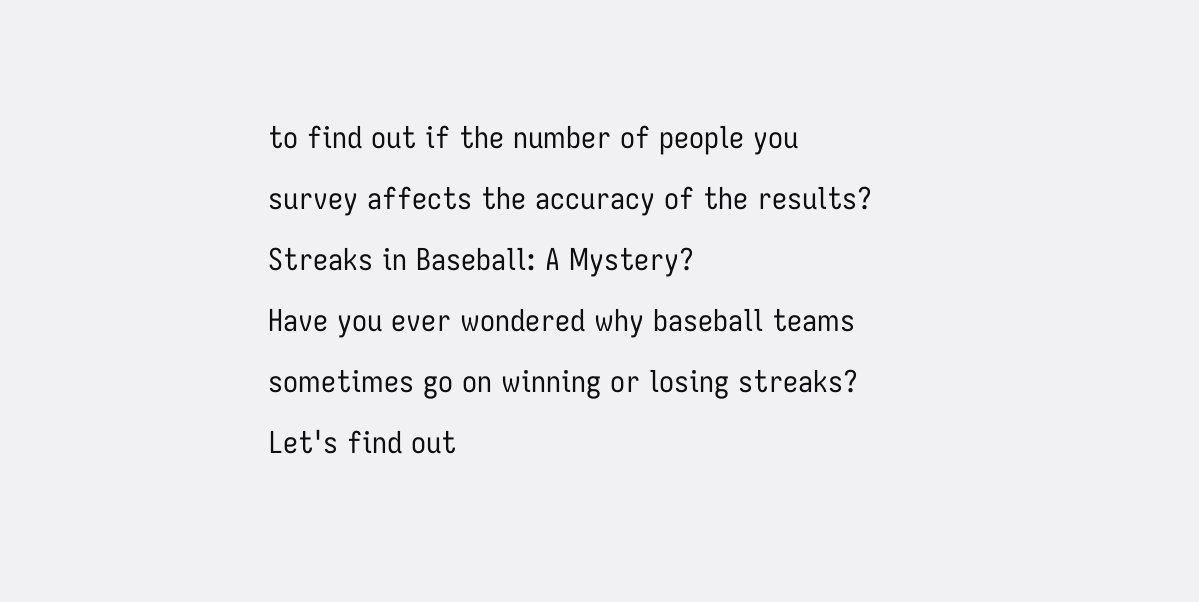to find out if the number of people you survey affects the accuracy of the results?
Streaks in Baseball: A Mystery?
Have you ever wondered why baseball teams sometimes go on winning or losing streaks? Let's find out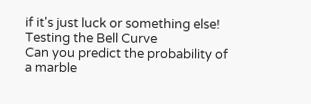if it's just luck or something else!
Testing the Bell Curve
Can you predict the probability of a marble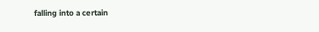falling into a certain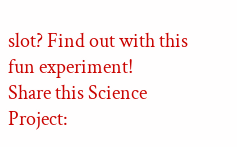slot? Find out with this fun experiment!
Share this Science Project: